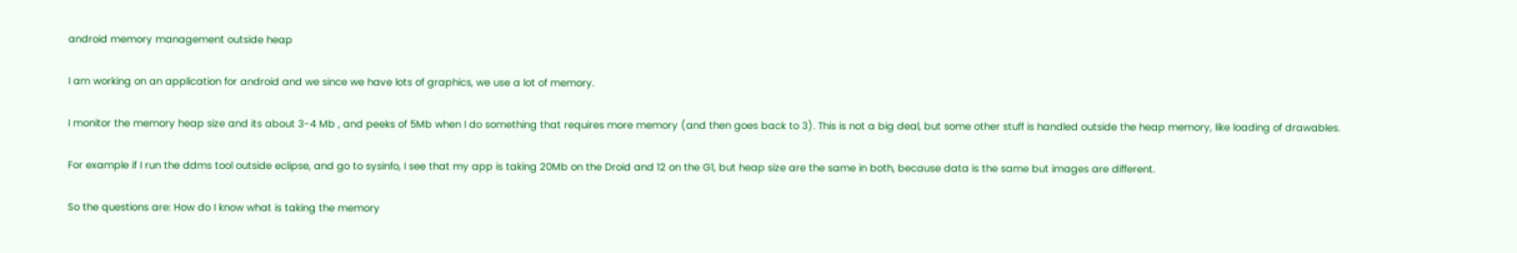android memory management outside heap

I am working on an application for android and we since we have lots of graphics, we use a lot of memory.

I monitor the memory heap size and its about 3-4 Mb , and peeks of 5Mb when I do something that requires more memory (and then goes back to 3). This is not a big deal, but some other stuff is handled outside the heap memory, like loading of drawables.

For example if I run the ddms tool outside eclipse, and go to sysinfo, I see that my app is taking 20Mb on the Droid and 12 on the G1, but heap size are the same in both, because data is the same but images are different.

So the questions are: How do I know what is taking the memory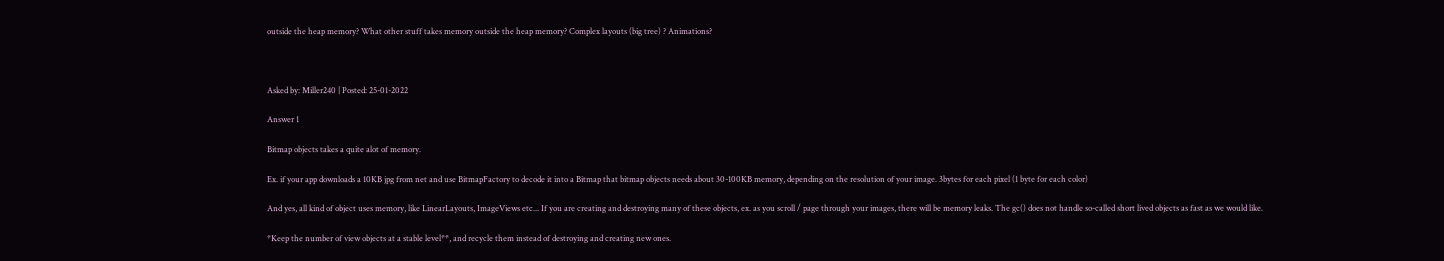outside the heap memory? What other stuff takes memory outside the heap memory? Complex layouts (big tree) ? Animations?



Asked by: Miller240 | Posted: 25-01-2022

Answer 1

Bitmap objects takes a quite alot of memory.

Ex. if your app downloads a 10KB jpg from net and use BitmapFactory to decode it into a Bitmap that bitmap objects needs about 30-100KB memory, depending on the resolution of your image. 3bytes for each pixel (1 byte for each color)

And yes, all kind of object uses memory, like LinearLayouts, ImageViews etc... If you are creating and destroying many of these objects, ex. as you scroll / page through your images, there will be memory leaks. The gc() does not handle so-called short lived objects as fast as we would like.

*Keep the number of view objects at a stable level**, and recycle them instead of destroying and creating new ones.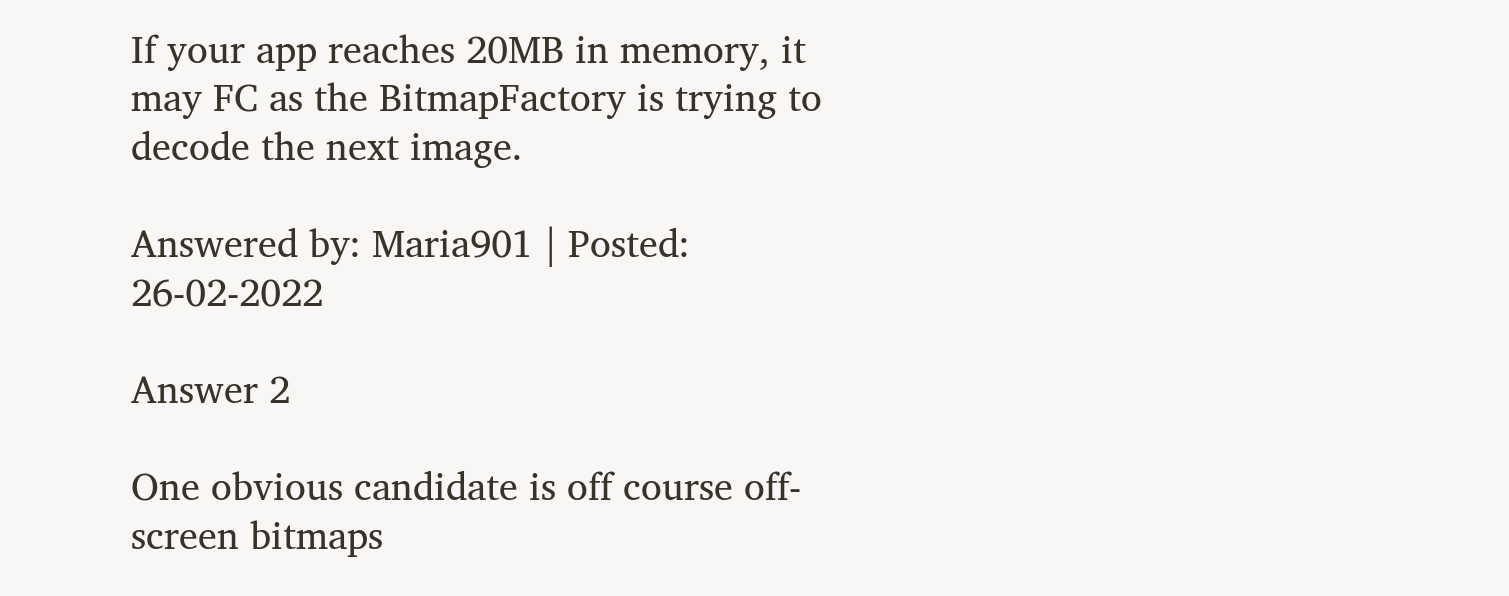If your app reaches 20MB in memory, it may FC as the BitmapFactory is trying to decode the next image.

Answered by: Maria901 | Posted: 26-02-2022

Answer 2

One obvious candidate is off course off-screen bitmaps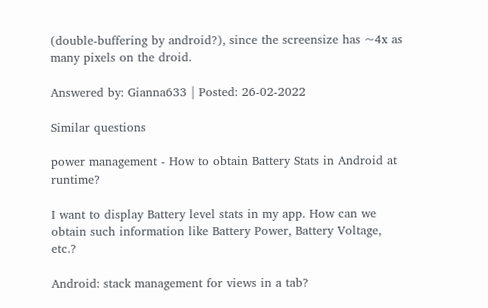(double-buffering by android?), since the screensize has ~4x as many pixels on the droid.

Answered by: Gianna633 | Posted: 26-02-2022

Similar questions

power management - How to obtain Battery Stats in Android at runtime?

I want to display Battery level stats in my app. How can we obtain such information like Battery Power, Battery Voltage, etc.?

Android: stack management for views in a tab?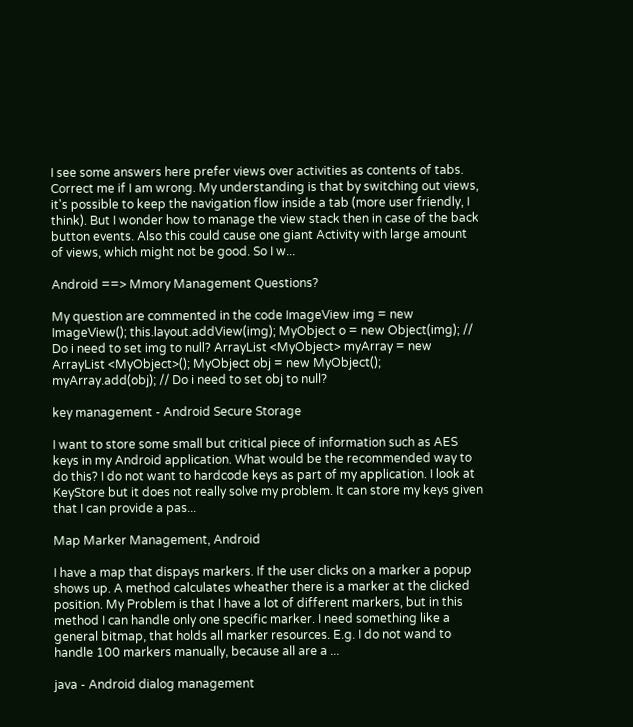I see some answers here prefer views over activities as contents of tabs. Correct me if I am wrong. My understanding is that by switching out views, it's possible to keep the navigation flow inside a tab (more user friendly, I think). But I wonder how to manage the view stack then in case of the back button events. Also this could cause one giant Activity with large amount of views, which might not be good. So I w...

Android ==> Mmory Management Questions?

My question are commented in the code ImageView img = new ImageView(); this.layout.addView(img); MyObject o = new Object(img); // Do i need to set img to null? ArrayList <MyObject> myArray = new ArrayList <MyObject>(); MyObject obj = new MyObject(); myArray.add(obj); // Do i need to set obj to null?

key management - Android Secure Storage

I want to store some small but critical piece of information such as AES keys in my Android application. What would be the recommended way to do this? I do not want to hardcode keys as part of my application. I look at KeyStore but it does not really solve my problem. It can store my keys given that I can provide a pas...

Map Marker Management, Android

I have a map that dispays markers. If the user clicks on a marker a popup shows up. A method calculates wheather there is a marker at the clicked position. My Problem is that I have a lot of different markers, but in this method I can handle only one specific marker. I need something like a general bitmap, that holds all marker resources. E.g. I do not wand to handle 100 markers manually, because all are a ...

java - Android dialog management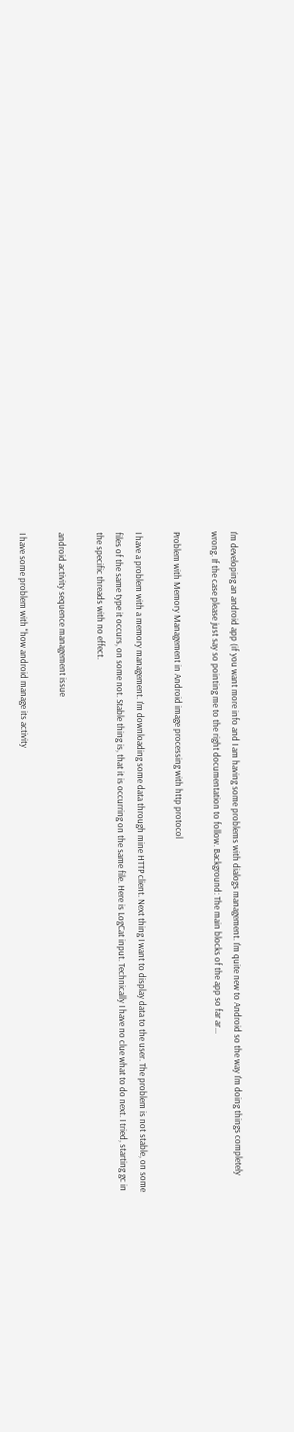I'm developing an android app (if you want more info and I am having some problems with dialogs management. I'm quite new to Android so the way I'm doing things completely wrong. If the case please just say so pointing me to the right documentation to follow. Background: The main blocks of the app so far ar...

Problem with Memory Management in Android image processing with http protocol

I have a problem with a memory management. I'm downloading some data through mine HTTP client. Next thing I want to display data to the user. The problem is not stable, on some files of the same type it occurs, on some not. Stable thing is, that it is occurring on the same file. Here is LogCat input. Technically I have no clue what to do next. I tried, starting gc in the specific threads with no effect.

android activity sequence management issue

I have some problem with "how android manage its activity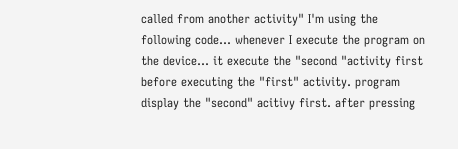called from another activity" I'm using the following code... whenever I execute the program on the device... it execute the "second "activity first before executing the "first" activity. program display the "second" acitivy first. after pressing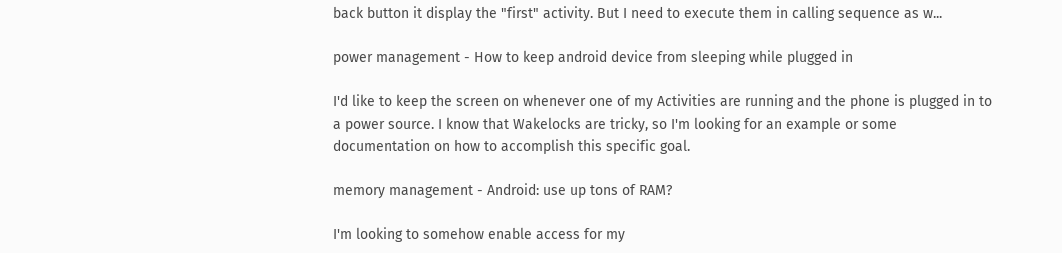back button it display the "first" activity. But I need to execute them in calling sequence as w...

power management - How to keep android device from sleeping while plugged in

I'd like to keep the screen on whenever one of my Activities are running and the phone is plugged in to a power source. I know that Wakelocks are tricky, so I'm looking for an example or some documentation on how to accomplish this specific goal.

memory management - Android: use up tons of RAM?

I'm looking to somehow enable access for my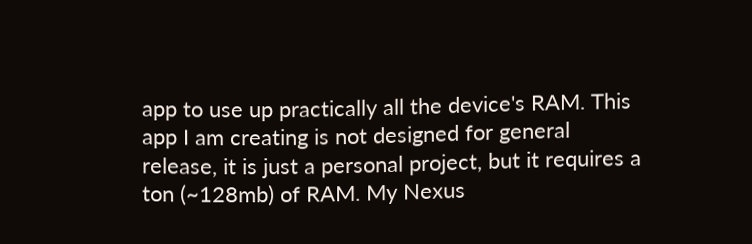app to use up practically all the device's RAM. This app I am creating is not designed for general release, it is just a personal project, but it requires a ton (~128mb) of RAM. My Nexus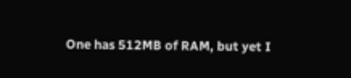One has 512MB of RAM, but yet I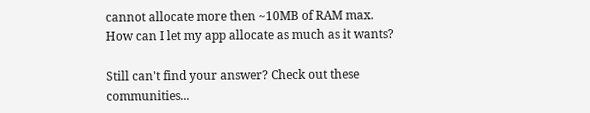cannot allocate more then ~10MB of RAM max. How can I let my app allocate as much as it wants?

Still can't find your answer? Check out these communities...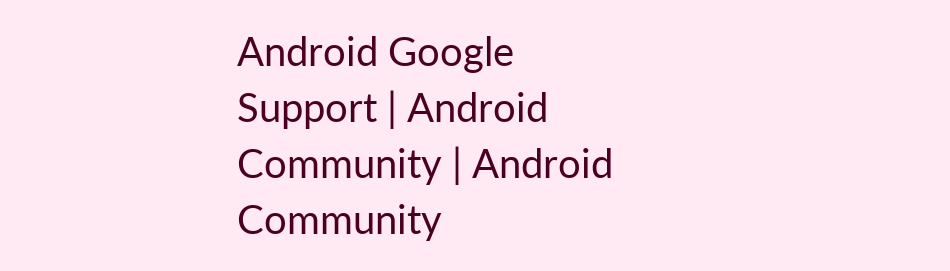Android Google Support | Android Community | Android Community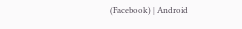(Facebook) | Android